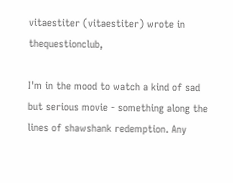vitaestiter (vitaestiter) wrote in thequestionclub,

I'm in the mood to watch a kind of sad but serious movie - something along the lines of shawshank redemption. Any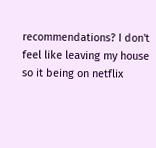recommendations? I don't feel like leaving my house so it being on netflix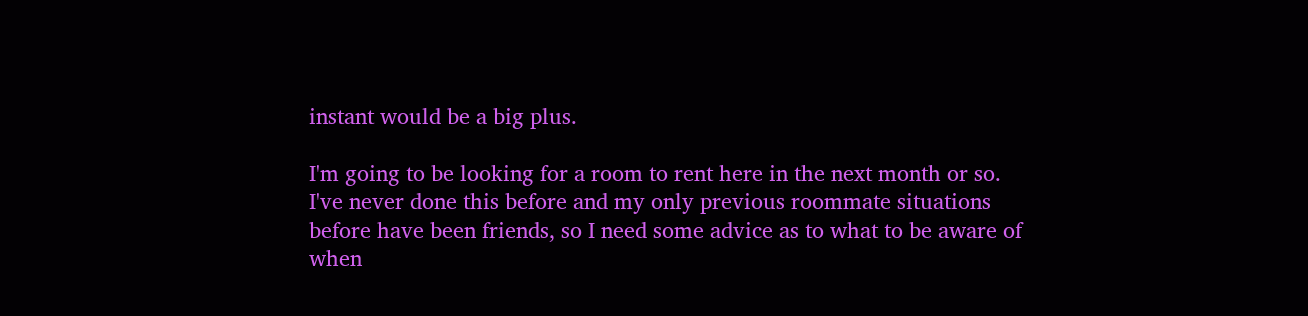instant would be a big plus.

I'm going to be looking for a room to rent here in the next month or so. I've never done this before and my only previous roommate situations before have been friends, so I need some advice as to what to be aware of when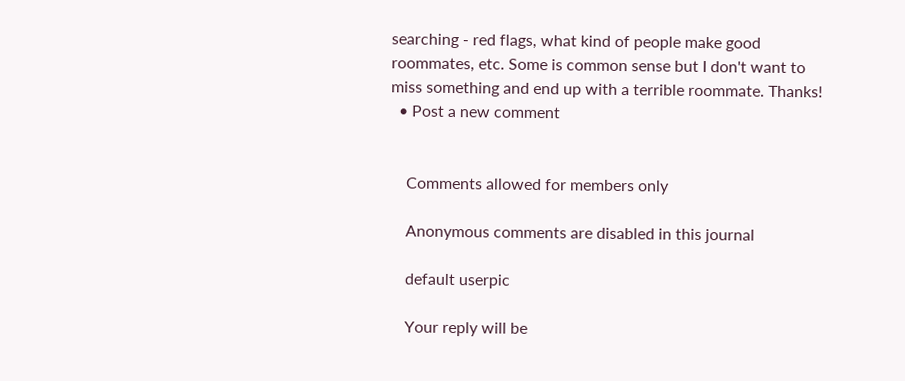searching - red flags, what kind of people make good roommates, etc. Some is common sense but I don't want to miss something and end up with a terrible roommate. Thanks!
  • Post a new comment


    Comments allowed for members only

    Anonymous comments are disabled in this journal

    default userpic

    Your reply will be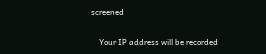screened

    Your IP address will be recorded